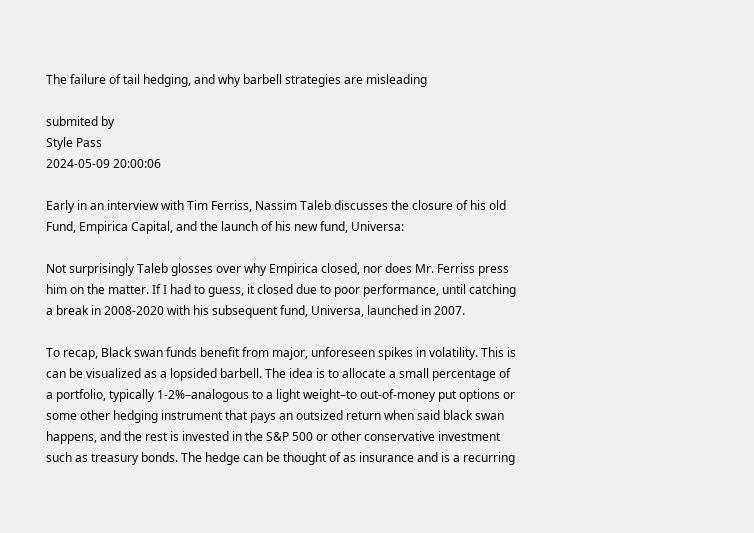The failure of tail hedging, and why barbell strategies are misleading

submited by
Style Pass
2024-05-09 20:00:06

Early in an interview with Tim Ferriss, Nassim Taleb discusses the closure of his old Fund, Empirica Capital, and the launch of his new fund, Universa:

Not surprisingly Taleb glosses over why Empirica closed, nor does Mr. Ferriss press him on the matter. If I had to guess, it closed due to poor performance, until catching a break in 2008-2020 with his subsequent fund, Universa, launched in 2007.

To recap, Black swan funds benefit from major, unforeseen spikes in volatility. This is can be visualized as a lopsided barbell. The idea is to allocate a small percentage of a portfolio, typically 1-2%–analogous to a light weight–to out-of-money put options or some other hedging instrument that pays an outsized return when said black swan happens, and the rest is invested in the S&P 500 or other conservative investment such as treasury bonds. The hedge can be thought of as insurance and is a recurring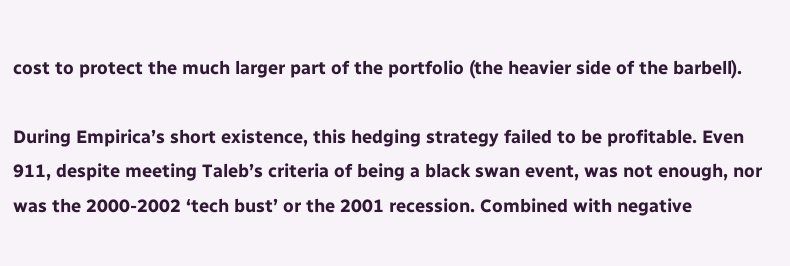cost to protect the much larger part of the portfolio (the heavier side of the barbell).

During Empirica’s short existence, this hedging strategy failed to be profitable. Even 911, despite meeting Taleb’s criteria of being a black swan event, was not enough, nor was the 2000-2002 ‘tech bust’ or the 2001 recession. Combined with negative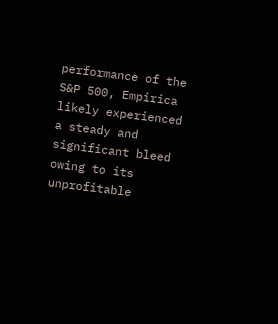performance of the S&P 500, Empirica likely experienced a steady and significant bleed owing to its unprofitable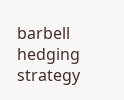barbell hedging strategy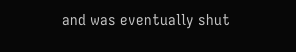and was eventually shut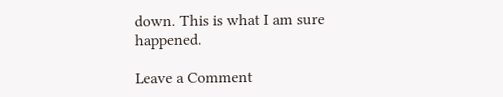down. This is what I am sure happened.

Leave a Comment